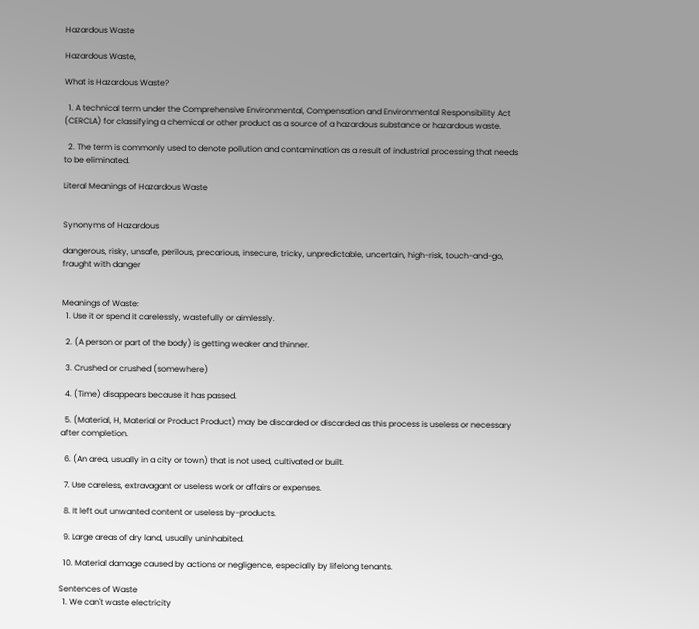Hazardous Waste

Hazardous Waste,

What is Hazardous Waste?

  1. A technical term under the Comprehensive Environmental, Compensation and Environmental Responsibility Act (CERCLA) for classifying a chemical or other product as a source of a hazardous substance or hazardous waste.

  2. The term is commonly used to denote pollution and contamination as a result of industrial processing that needs to be eliminated.

Literal Meanings of Hazardous Waste


Synonyms of Hazardous

dangerous, risky, unsafe, perilous, precarious, insecure, tricky, unpredictable, uncertain, high-risk, touch-and-go, fraught with danger


Meanings of Waste:
  1. Use it or spend it carelessly, wastefully or aimlessly.

  2. (A person or part of the body) is getting weaker and thinner.

  3. Crushed or crushed (somewhere)

  4. (Time) disappears because it has passed.

  5. (Material, H, Material or Product Product) may be discarded or discarded as this process is useless or necessary after completion.

  6. (An area, usually in a city or town) that is not used, cultivated or built.

  7. Use careless, extravagant or useless work or affairs or expenses.

  8. It left out unwanted content or useless by-products.

  9. Large areas of dry land, usually uninhabited.

  10. Material damage caused by actions or negligence, especially by lifelong tenants.

Sentences of Waste
  1. We can't waste electricity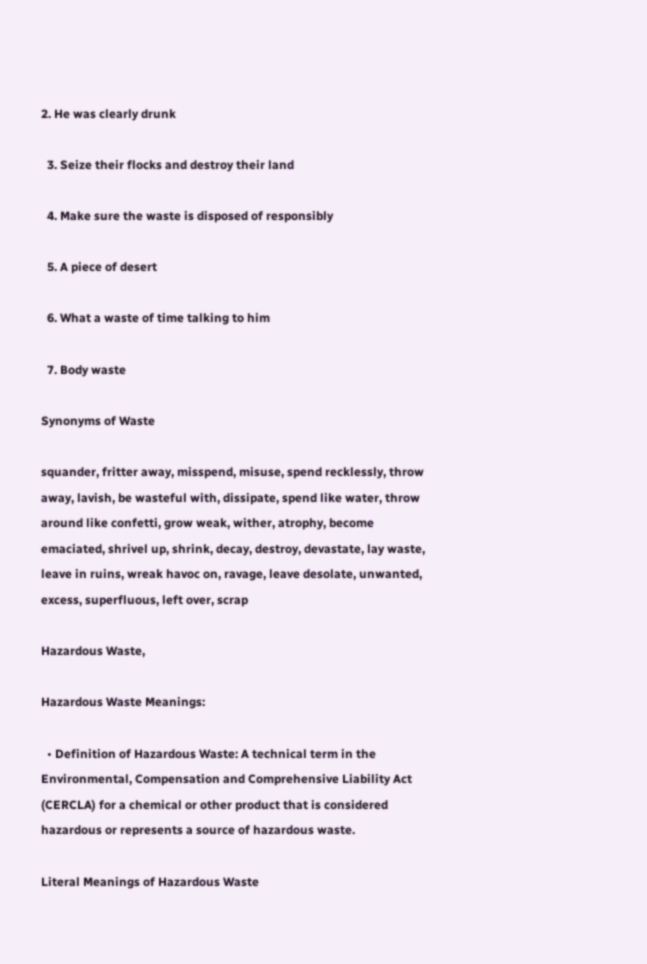2. He was clearly drunk

  3. Seize their flocks and destroy their land

  4. Make sure the waste is disposed of responsibly

  5. A piece of desert

  6. What a waste of time talking to him

  7. Body waste

Synonyms of Waste

squander, fritter away, misspend, misuse, spend recklessly, throw away, lavish, be wasteful with, dissipate, spend like water, throw around like confetti, grow weak, wither, atrophy, become emaciated, shrivel up, shrink, decay, destroy, devastate, lay waste, leave in ruins, wreak havoc on, ravage, leave desolate, unwanted, excess, superfluous, left over, scrap

Hazardous Waste,

Hazardous Waste Meanings:

  • Definition of Hazardous Waste: A technical term in the Environmental, Compensation and Comprehensive Liability Act (CERCLA) for a chemical or other product that is considered hazardous or represents a source of hazardous waste.

Literal Meanings of Hazardous Waste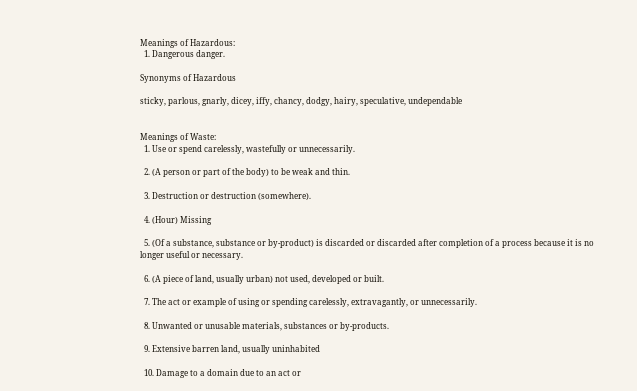Meanings of Hazardous:
  1. Dangerous danger.

Synonyms of Hazardous

sticky, parlous, gnarly, dicey, iffy, chancy, dodgy, hairy, speculative, undependable


Meanings of Waste:
  1. Use or spend carelessly, wastefully or unnecessarily.

  2. (A person or part of the body) to be weak and thin.

  3. Destruction or destruction (somewhere).

  4. (Hour) Missing

  5. (Of a substance, substance or by-product) is discarded or discarded after completion of a process because it is no longer useful or necessary.

  6. (A piece of land, usually urban) not used, developed or built.

  7. The act or example of using or spending carelessly, extravagantly, or unnecessarily.

  8. Unwanted or unusable materials, substances or by-products.

  9. Extensive barren land, usually uninhabited

  10. Damage to a domain due to an act or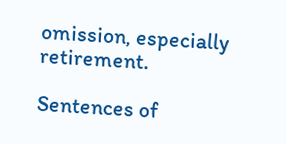omission, especially retirement.

Sentences of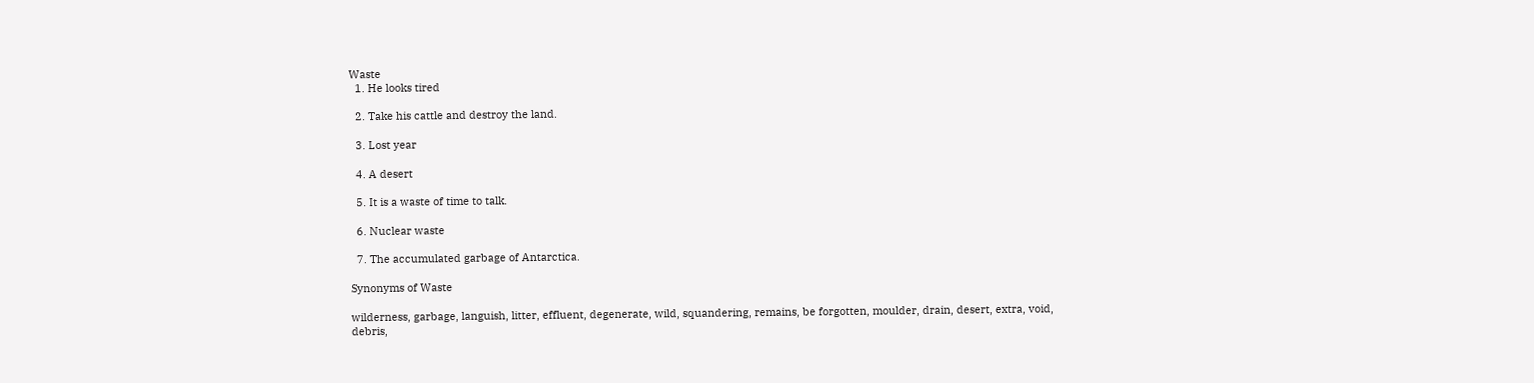Waste
  1. He looks tired

  2. Take his cattle and destroy the land.

  3. Lost year

  4. A desert

  5. It is a waste of time to talk.

  6. Nuclear waste

  7. The accumulated garbage of Antarctica.

Synonyms of Waste

wilderness, garbage, languish, litter, effluent, degenerate, wild, squandering, remains, be forgotten, moulder, drain, desert, extra, void, debris,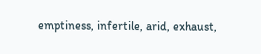emptiness, infertile, arid, exhaust,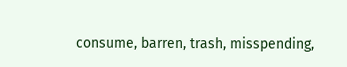consume, barren, trash, misspending,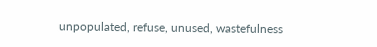unpopulated, refuse, unused, wastefulness